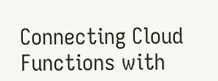Connecting Cloud Functions with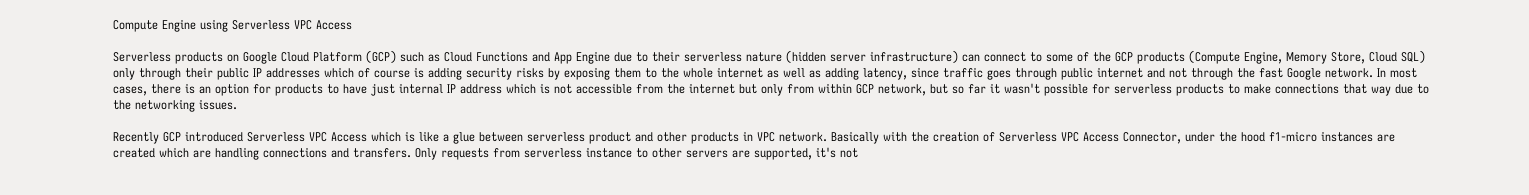Compute Engine using Serverless VPC Access

Serverless products on Google Cloud Platform (GCP) such as Cloud Functions and App Engine due to their serverless nature (hidden server infrastructure) can connect to some of the GCP products (Compute Engine, Memory Store, Cloud SQL) only through their public IP addresses which of course is adding security risks by exposing them to the whole internet as well as adding latency, since traffic goes through public internet and not through the fast Google network. In most cases, there is an option for products to have just internal IP address which is not accessible from the internet but only from within GCP network, but so far it wasn't possible for serverless products to make connections that way due to the networking issues.

Recently GCP introduced Serverless VPC Access which is like a glue between serverless product and other products in VPC network. Basically with the creation of Serverless VPC Access Connector, under the hood f1-micro instances are created which are handling connections and transfers. Only requests from serverless instance to other servers are supported, it's not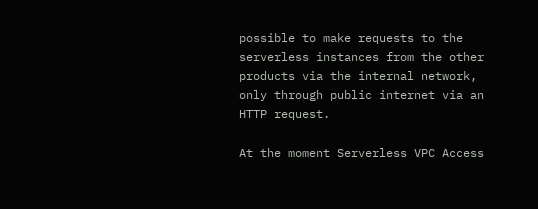possible to make requests to the serverless instances from the other products via the internal network, only through public internet via an HTTP request.

At the moment Serverless VPC Access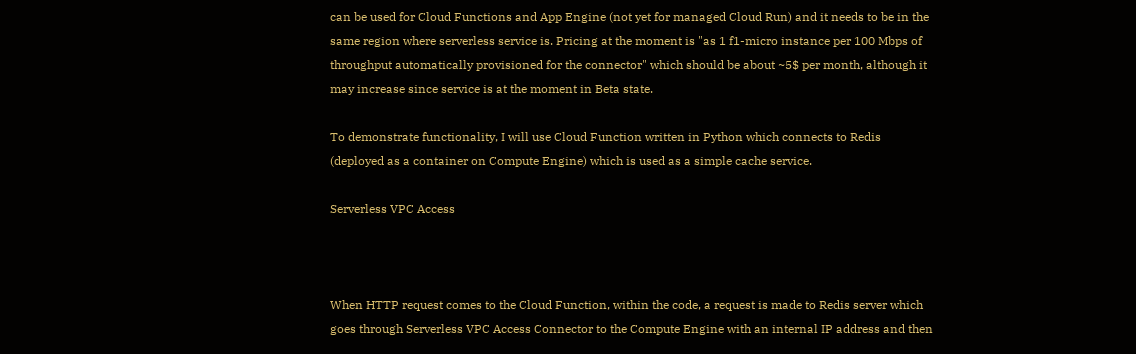can be used for Cloud Functions and App Engine (not yet for managed Cloud Run) and it needs to be in the same region where serverless service is. Pricing at the moment is "as 1 f1-micro instance per 100 Mbps of throughput automatically provisioned for the connector" which should be about ~5$ per month, although it may increase since service is at the moment in Beta state.

To demonstrate functionality, I will use Cloud Function written in Python which connects to Redis (deployed as a container on Compute Engine) which is used as a simple cache service.

Serverless VPC Access



When HTTP request comes to the Cloud Function, within the code, a request is made to Redis server which goes through Serverless VPC Access Connector to the Compute Engine with an internal IP address and then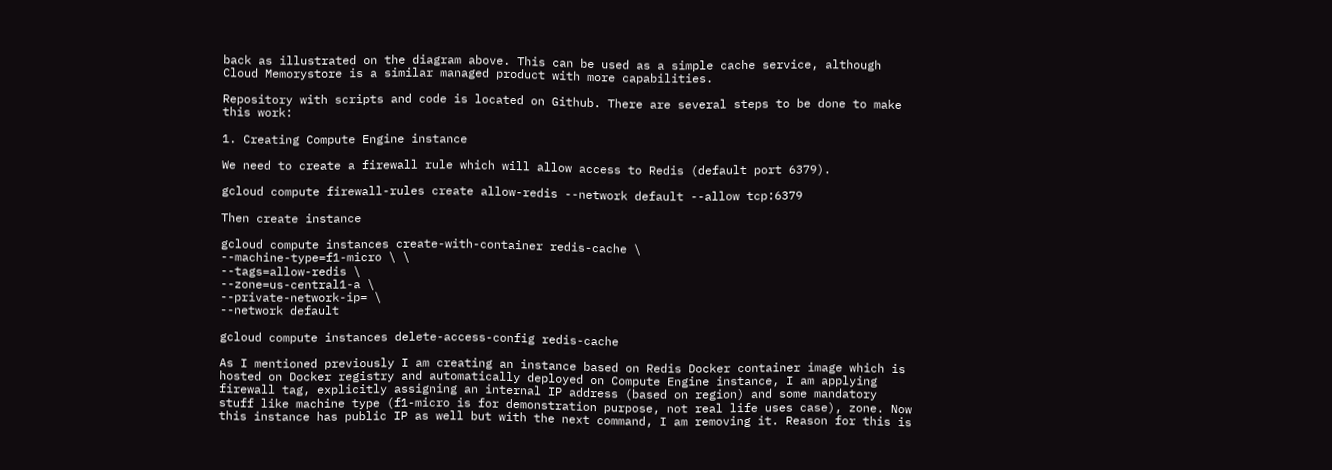back as illustrated on the diagram above. This can be used as a simple cache service, although Cloud Memorystore is a similar managed product with more capabilities.

Repository with scripts and code is located on Github. There are several steps to be done to make this work:

1. Creating Compute Engine instance

We need to create a firewall rule which will allow access to Redis (default port 6379).

gcloud compute firewall-rules create allow-redis --network default --allow tcp:6379

Then create instance

gcloud compute instances create-with-container redis-cache \
--machine-type=f1-micro \ \
--tags=allow-redis \
--zone=us-central1-a \
--private-network-ip= \
--network default

gcloud compute instances delete-access-config redis-cache

As I mentioned previously I am creating an instance based on Redis Docker container image which is hosted on Docker registry and automatically deployed on Compute Engine instance, I am applying firewall tag, explicitly assigning an internal IP address (based on region) and some mandatory stuff like machine type (f1-micro is for demonstration purpose, not real life uses case), zone. Now this instance has public IP as well but with the next command, I am removing it. Reason for this is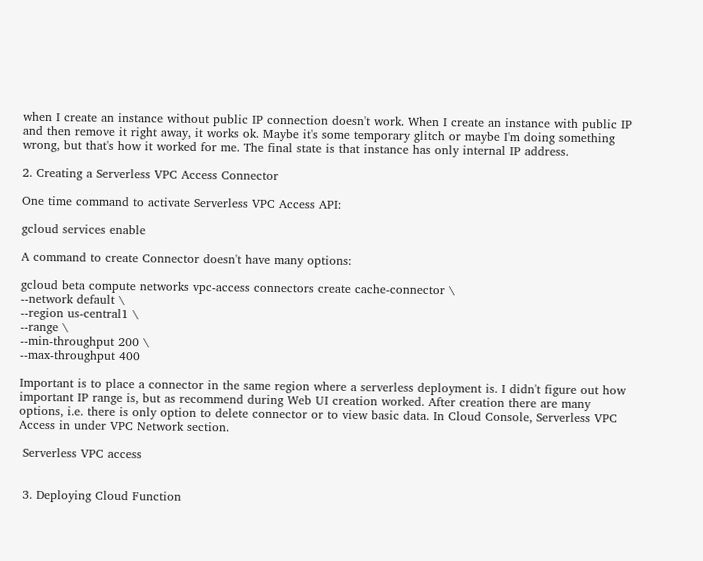when I create an instance without public IP connection doesn't work. When I create an instance with public IP and then remove it right away, it works ok. Maybe it's some temporary glitch or maybe I'm doing something wrong, but that's how it worked for me. The final state is that instance has only internal IP address.

2. Creating a Serverless VPC Access Connector

One time command to activate Serverless VPC Access API:

gcloud services enable

A command to create Connector doesn't have many options:

gcloud beta compute networks vpc-access connectors create cache-connector \
--network default \
--region us-central1 \
--range \
--min-throughput 200 \
--max-throughput 400

Important is to place a connector in the same region where a serverless deployment is. I didn't figure out how important IP range is, but as recommend during Web UI creation worked. After creation there are many options, i.e. there is only option to delete connector or to view basic data. In Cloud Console, Serverless VPC Access in under VPC Network section.

 Serverless VPC access


 3. Deploying Cloud Function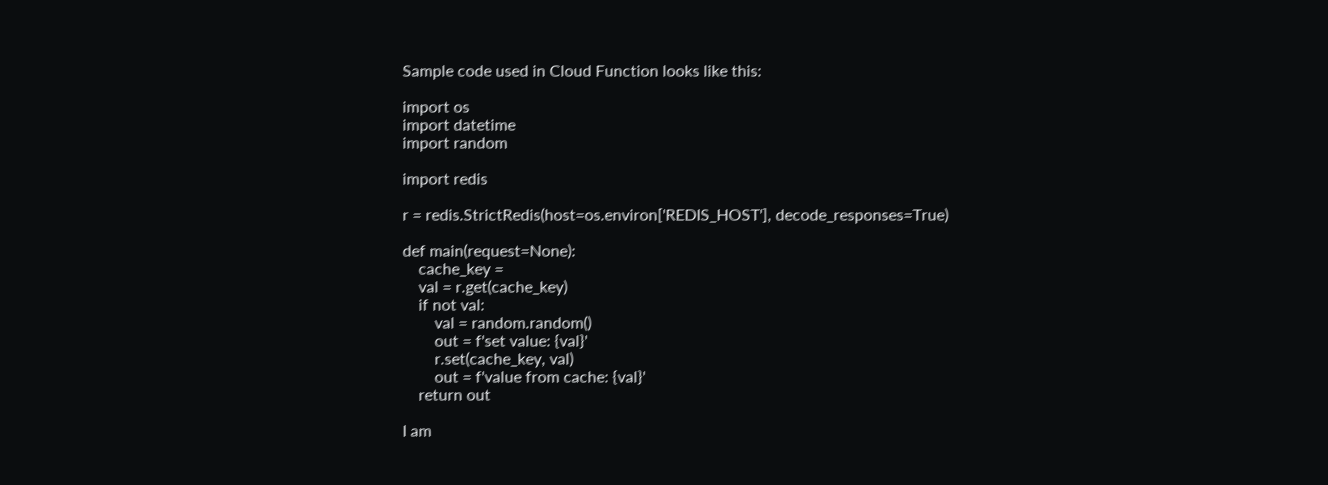Sample code used in Cloud Function looks like this:

import os
import datetime
import random

import redis

r = redis.StrictRedis(host=os.environ['REDIS_HOST'], decode_responses=True)

def main(request=None):
    cache_key =
    val = r.get(cache_key)
    if not val:
        val = random.random()
        out = f'set value: {val}'
        r.set(cache_key, val)
        out = f'value from cache: {val}'
    return out

I am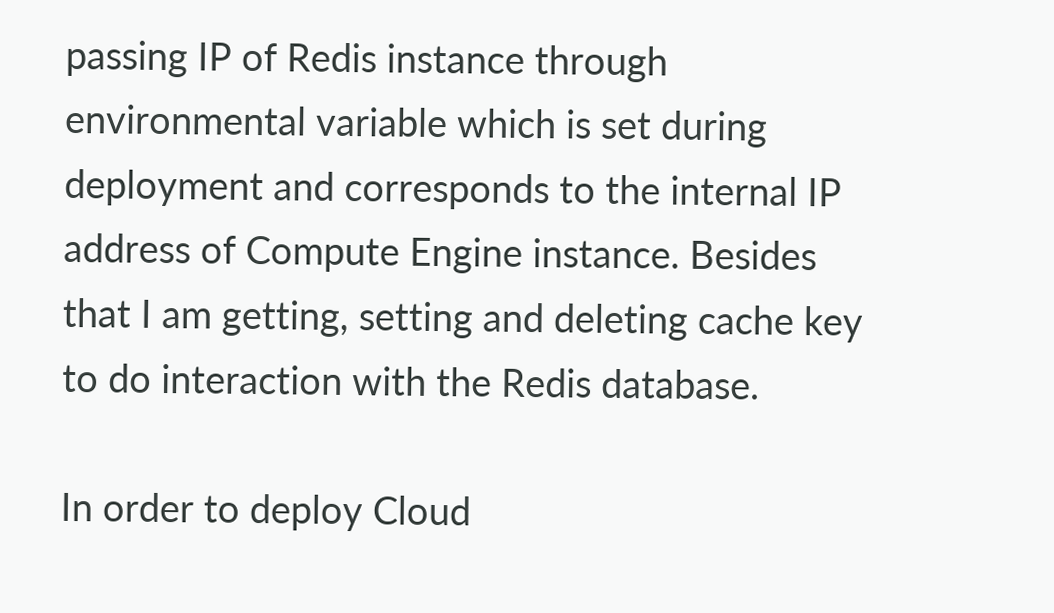passing IP of Redis instance through environmental variable which is set during deployment and corresponds to the internal IP address of Compute Engine instance. Besides that I am getting, setting and deleting cache key to do interaction with the Redis database.

In order to deploy Cloud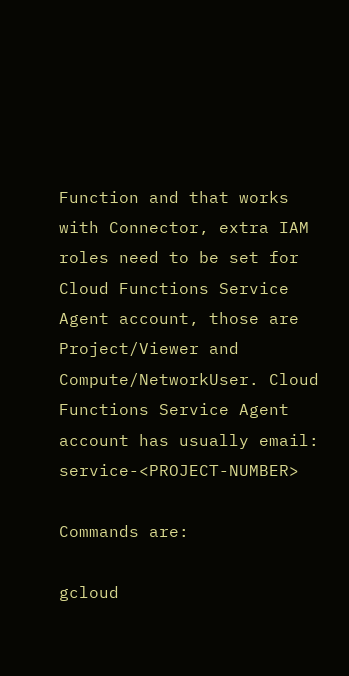Function and that works with Connector, extra IAM roles need to be set for Cloud Functions Service Agent account, those are Project/Viewer and Compute/NetworkUser. Cloud Functions Service Agent account has usually email: service-<PROJECT-NUMBER>

Commands are:

gcloud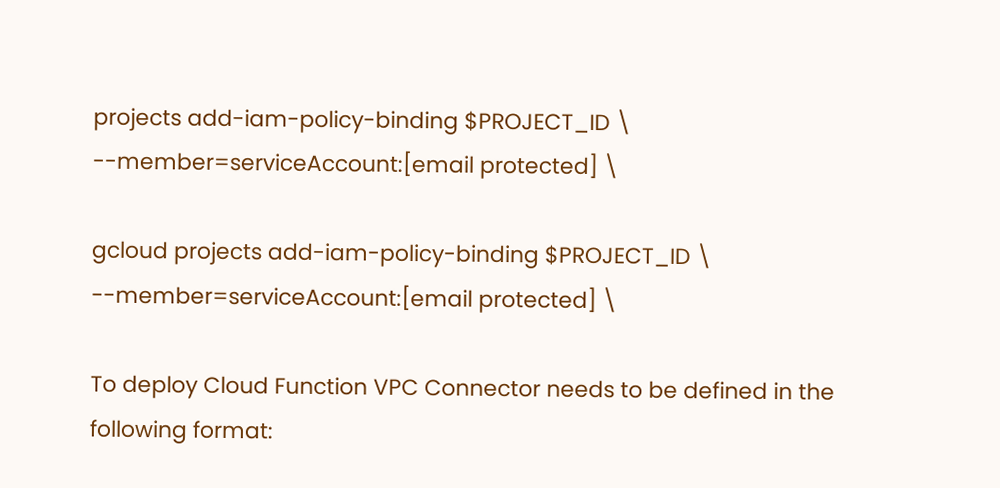projects add-iam-policy-binding $PROJECT_ID \
--member=serviceAccount:[email protected] \

gcloud projects add-iam-policy-binding $PROJECT_ID \
--member=serviceAccount:[email protected] \

To deploy Cloud Function VPC Connector needs to be defined in the following format: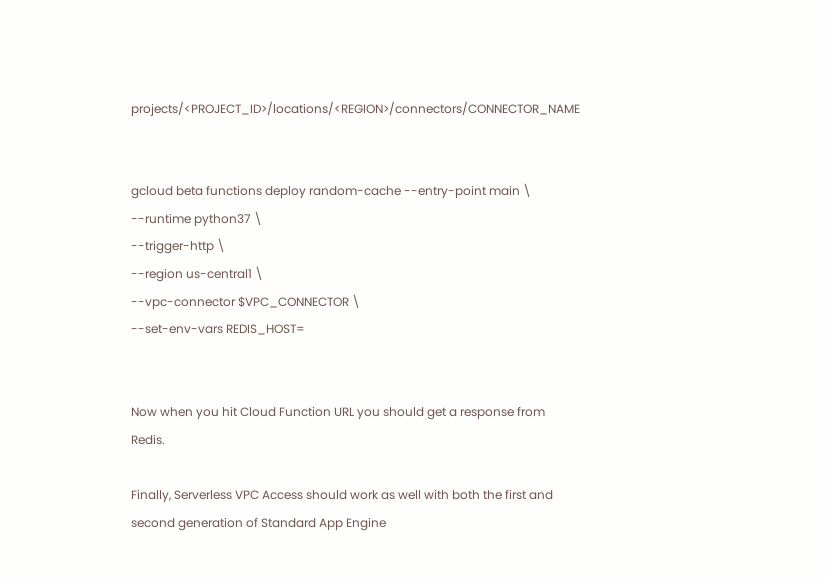projects/<PROJECT_ID>/locations/<REGION>/connectors/CONNECTOR_NAME


gcloud beta functions deploy random-cache --entry-point main \
--runtime python37 \
--trigger-http \
--region us-central1 \
--vpc-connector $VPC_CONNECTOR \
--set-env-vars REDIS_HOST=


Now when you hit Cloud Function URL you should get a response from Redis.

Finally, Serverless VPC Access should work as well with both the first and second generation of Standard App Engine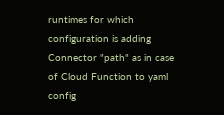runtimes for which configuration is adding Connector "path" as in case of Cloud Function to yaml config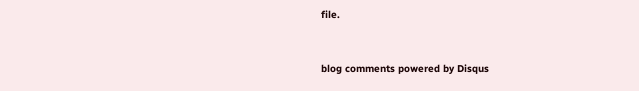file.


blog comments powered by Disqus